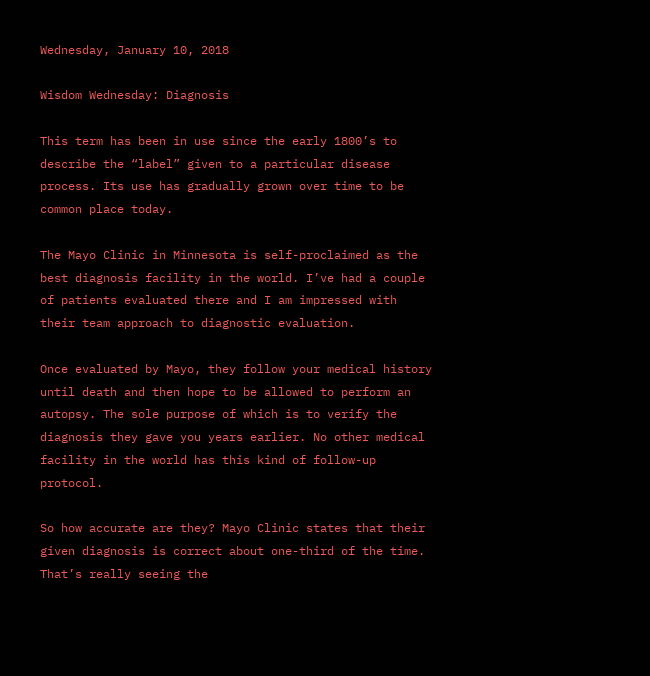Wednesday, January 10, 2018

Wisdom Wednesday: Diagnosis

This term has been in use since the early 1800’s to describe the “label” given to a particular disease process. Its use has gradually grown over time to be common place today.

The Mayo Clinic in Minnesota is self-proclaimed as the best diagnosis facility in the world. I’ve had a couple of patients evaluated there and I am impressed with their team approach to diagnostic evaluation.

Once evaluated by Mayo, they follow your medical history until death and then hope to be allowed to perform an autopsy. The sole purpose of which is to verify the diagnosis they gave you years earlier. No other medical facility in the world has this kind of follow-up protocol.

So how accurate are they? Mayo Clinic states that their given diagnosis is correct about one-third of the time. That’s really seeing the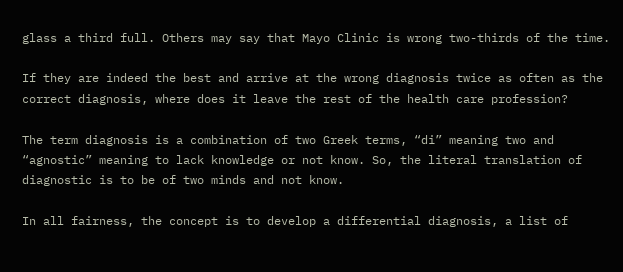glass a third full. Others may say that Mayo Clinic is wrong two-thirds of the time.

If they are indeed the best and arrive at the wrong diagnosis twice as often as the correct diagnosis, where does it leave the rest of the health care profession?

The term diagnosis is a combination of two Greek terms, “di” meaning two and “agnostic” meaning to lack knowledge or not know. So, the literal translation of diagnostic is to be of two minds and not know.

In all fairness, the concept is to develop a differential diagnosis, a list of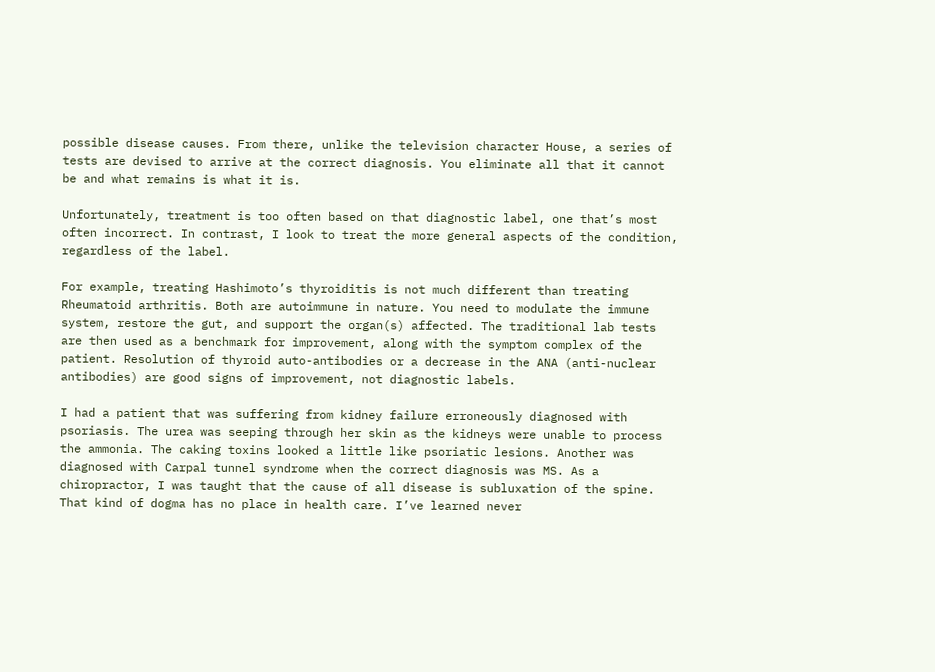possible disease causes. From there, unlike the television character House, a series of tests are devised to arrive at the correct diagnosis. You eliminate all that it cannot be and what remains is what it is.

Unfortunately, treatment is too often based on that diagnostic label, one that’s most often incorrect. In contrast, I look to treat the more general aspects of the condition, regardless of the label.

For example, treating Hashimoto’s thyroiditis is not much different than treating Rheumatoid arthritis. Both are autoimmune in nature. You need to modulate the immune system, restore the gut, and support the organ(s) affected. The traditional lab tests are then used as a benchmark for improvement, along with the symptom complex of the patient. Resolution of thyroid auto-antibodies or a decrease in the ANA (anti-nuclear antibodies) are good signs of improvement, not diagnostic labels.

I had a patient that was suffering from kidney failure erroneously diagnosed with psoriasis. The urea was seeping through her skin as the kidneys were unable to process the ammonia. The caking toxins looked a little like psoriatic lesions. Another was diagnosed with Carpal tunnel syndrome when the correct diagnosis was MS. As a chiropractor, I was taught that the cause of all disease is subluxation of the spine. That kind of dogma has no place in health care. I’ve learned never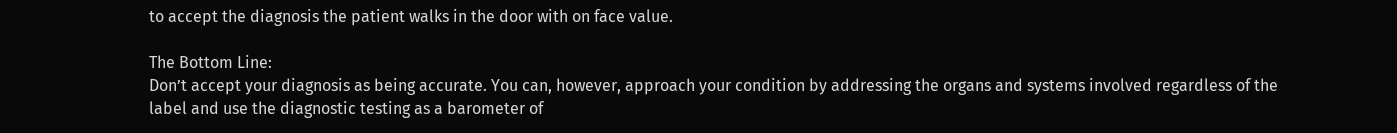to accept the diagnosis the patient walks in the door with on face value.

The Bottom Line:
Don’t accept your diagnosis as being accurate. You can, however, approach your condition by addressing the organs and systems involved regardless of the label and use the diagnostic testing as a barometer of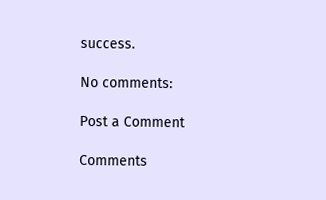success.

No comments:

Post a Comment

Comments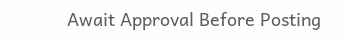Await Approval Before Posting